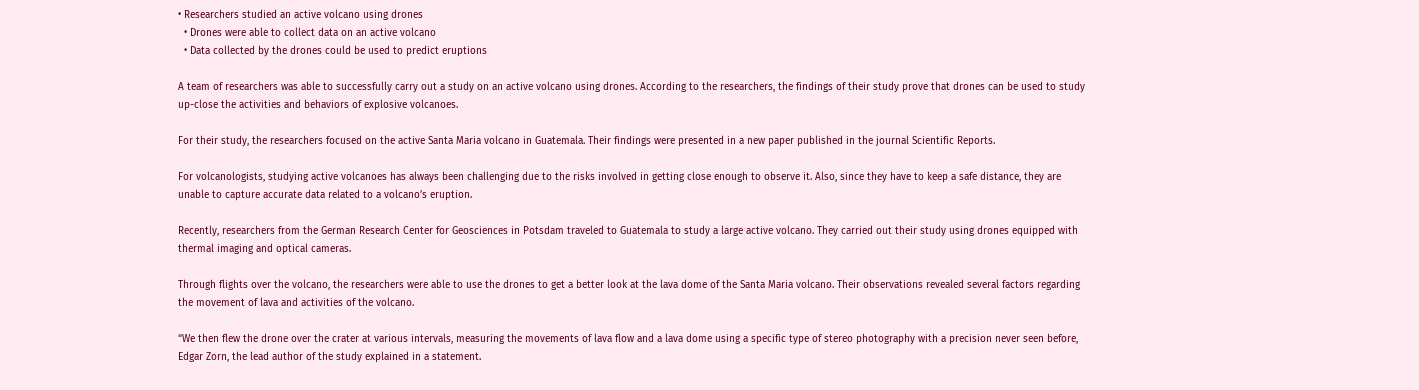• Researchers studied an active volcano using drones
  • Drones were able to collect data on an active volcano
  • Data collected by the drones could be used to predict eruptions

A team of researchers was able to successfully carry out a study on an active volcano using drones. According to the researchers, the findings of their study prove that drones can be used to study up-close the activities and behaviors of explosive volcanoes.

For their study, the researchers focused on the active Santa Maria volcano in Guatemala. Their findings were presented in a new paper published in the journal Scientific Reports.

For volcanologists, studying active volcanoes has always been challenging due to the risks involved in getting close enough to observe it. Also, since they have to keep a safe distance, they are unable to capture accurate data related to a volcano’s eruption.

Recently, researchers from the German Research Center for Geosciences in Potsdam traveled to Guatemala to study a large active volcano. They carried out their study using drones equipped with thermal imaging and optical cameras.

Through flights over the volcano, the researchers were able to use the drones to get a better look at the lava dome of the Santa Maria volcano. Their observations revealed several factors regarding the movement of lava and activities of the volcano.

“We then flew the drone over the crater at various intervals, measuring the movements of lava flow and a lava dome using a specific type of stereo photography with a precision never seen before, Edgar Zorn, the lead author of the study explained in a statement.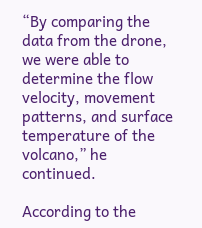“By comparing the data from the drone, we were able to determine the flow velocity, movement patterns, and surface temperature of the volcano,” he continued.

According to the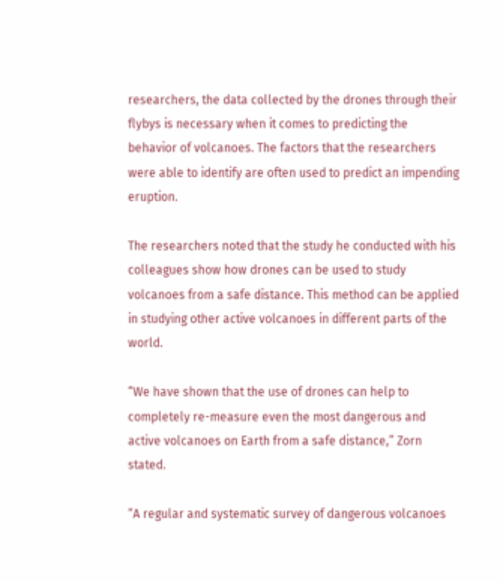researchers, the data collected by the drones through their flybys is necessary when it comes to predicting the behavior of volcanoes. The factors that the researchers were able to identify are often used to predict an impending eruption.

The researchers noted that the study he conducted with his colleagues show how drones can be used to study volcanoes from a safe distance. This method can be applied in studying other active volcanoes in different parts of the world.

“We have shown that the use of drones can help to completely re-measure even the most dangerous and active volcanoes on Earth from a safe distance,” Zorn stated.

“A regular and systematic survey of dangerous volcanoes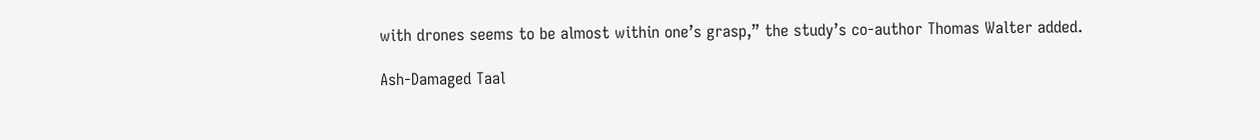with drones seems to be almost within one’s grasp,” the study’s co-author Thomas Walter added.

Ash-Damaged Taal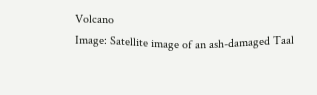Volcano
Image: Satellite image of an ash-damaged Taal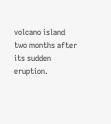volcano island two months after its sudden eruption.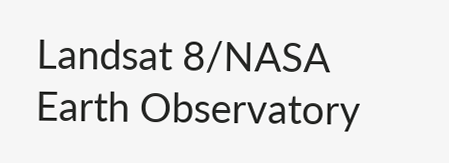Landsat 8/NASA Earth Observatory